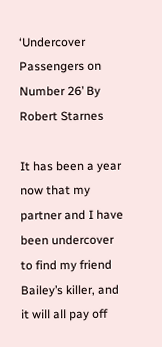‘Undercover Passengers on Number 26’ By Robert Starnes

It has been a year now that my partner and I have been undercover to find my friend Bailey’s killer, and it will all pay off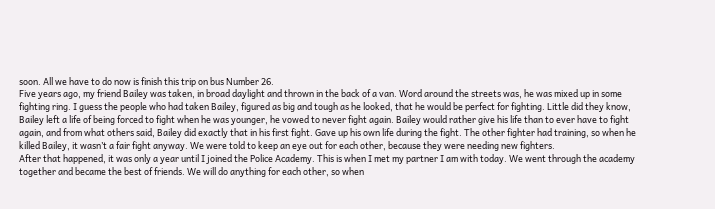soon. All we have to do now is finish this trip on bus Number 26.
Five years ago, my friend Bailey was taken, in broad daylight and thrown in the back of a van. Word around the streets was, he was mixed up in some fighting ring. I guess the people who had taken Bailey, figured as big and tough as he looked, that he would be perfect for fighting. Little did they know, Bailey left a life of being forced to fight when he was younger, he vowed to never fight again. Bailey would rather give his life than to ever have to fight again, and from what others said, Bailey did exactly that in his first fight. Gave up his own life during the fight. The other fighter had training, so when he killed Bailey, it wasn’t a fair fight anyway. We were told to keep an eye out for each other, because they were needing new fighters.
After that happened, it was only a year until I joined the Police Academy. This is when I met my partner I am with today. We went through the academy together and became the best of friends. We will do anything for each other, so when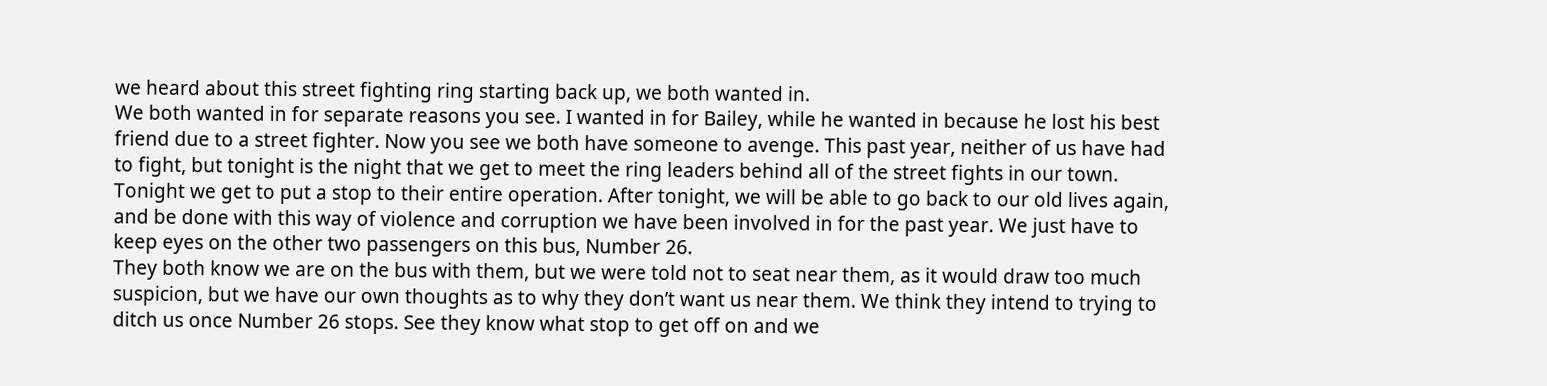we heard about this street fighting ring starting back up, we both wanted in.
We both wanted in for separate reasons you see. I wanted in for Bailey, while he wanted in because he lost his best friend due to a street fighter. Now you see we both have someone to avenge. This past year, neither of us have had to fight, but tonight is the night that we get to meet the ring leaders behind all of the street fights in our town. Tonight we get to put a stop to their entire operation. After tonight, we will be able to go back to our old lives again, and be done with this way of violence and corruption we have been involved in for the past year. We just have to keep eyes on the other two passengers on this bus, Number 26.
They both know we are on the bus with them, but we were told not to seat near them, as it would draw too much suspicion, but we have our own thoughts as to why they don’t want us near them. We think they intend to trying to ditch us once Number 26 stops. See they know what stop to get off on and we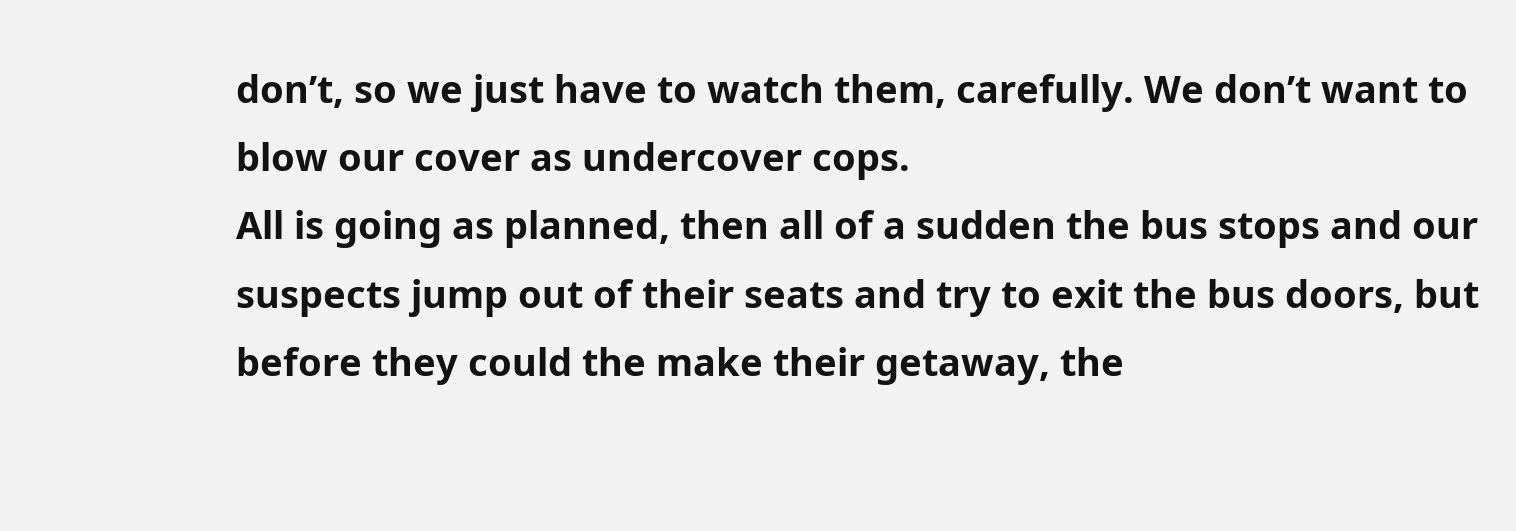don’t, so we just have to watch them, carefully. We don’t want to blow our cover as undercover cops.
All is going as planned, then all of a sudden the bus stops and our suspects jump out of their seats and try to exit the bus doors, but before they could the make their getaway, the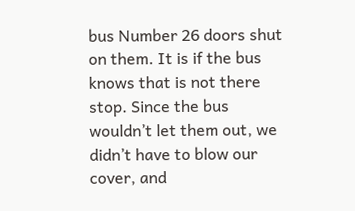bus Number 26 doors shut on them. It is if the bus knows that is not there stop. Since the bus wouldn’t let them out, we didn’t have to blow our cover, and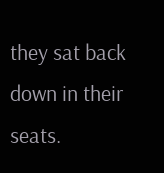they sat back down in their seats.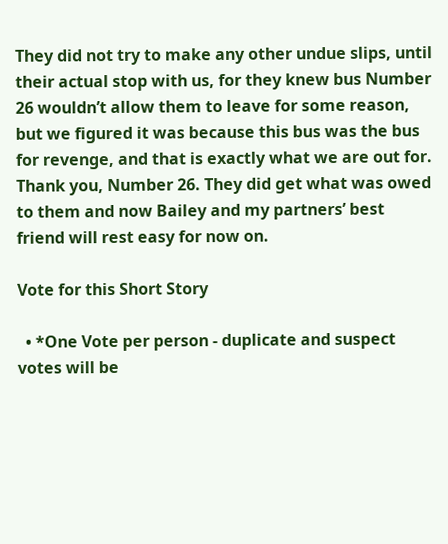They did not try to make any other undue slips, until their actual stop with us, for they knew bus Number 26 wouldn’t allow them to leave for some reason, but we figured it was because this bus was the bus for revenge, and that is exactly what we are out for.
Thank you, Number 26. They did get what was owed to them and now Bailey and my partners’ best friend will rest easy for now on.

Vote for this Short Story

  • *One Vote per person - duplicate and suspect votes will be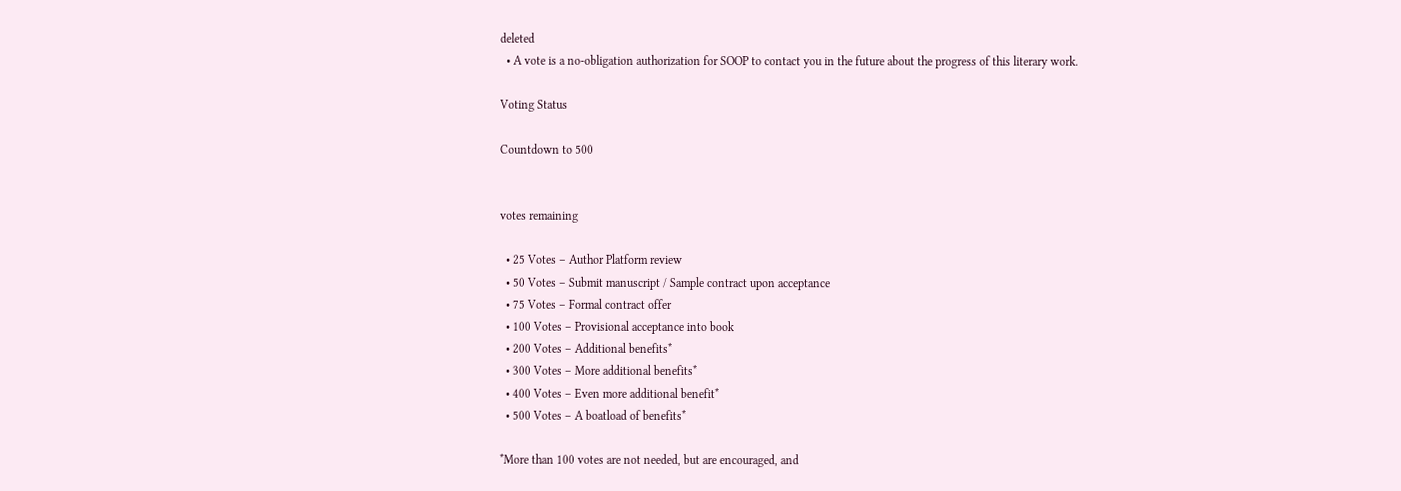deleted
  • A vote is a no-obligation authorization for SOOP to contact you in the future about the progress of this literary work.

Voting Status

Countdown to 500


votes remaining

  • 25 Votes – Author Platform review
  • 50 Votes – Submit manuscript / Sample contract upon acceptance
  • 75 Votes – Formal contract offer
  • 100 Votes – Provisional acceptance into book
  • 200 Votes – Additional benefits*
  • 300 Votes – More additional benefits*
  • 400 Votes – Even more additional benefit*
  • 500 Votes – A boatload of benefits*

*More than 100 votes are not needed, but are encouraged, and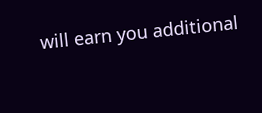will earn you additional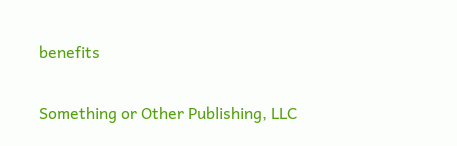benefits


Something or Other Publishing, LLC